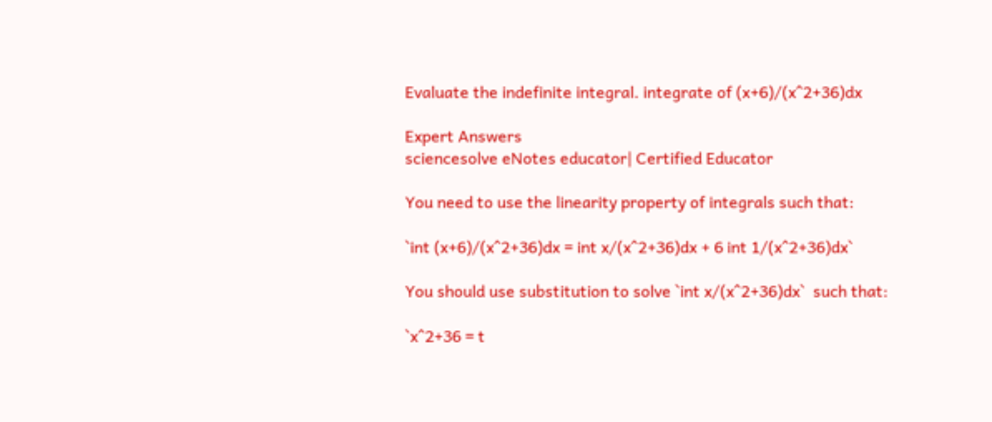Evaluate the indefinite integral. integrate of (x+6)/(x^2+36)dx

Expert Answers
sciencesolve eNotes educator| Certified Educator

You need to use the linearity property of integrals such that:

`int (x+6)/(x^2+36)dx = int x/(x^2+36)dx + 6 int 1/(x^2+36)dx`

You should use substitution to solve `int x/(x^2+36)dx`  such that:

`x^2+36 = t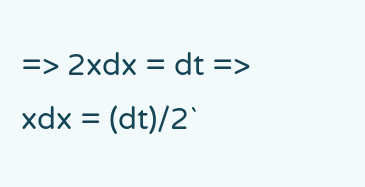=> 2xdx = dt => xdx = (dt)/2`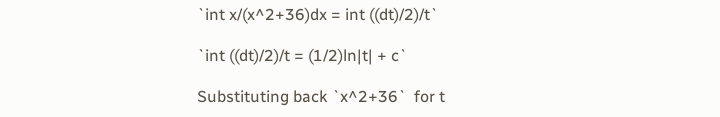`int x/(x^2+36)dx = int ((dt)/2)/t`

`int ((dt)/2)/t = (1/2)ln|t| + c`

Substituting back `x^2+36`  for t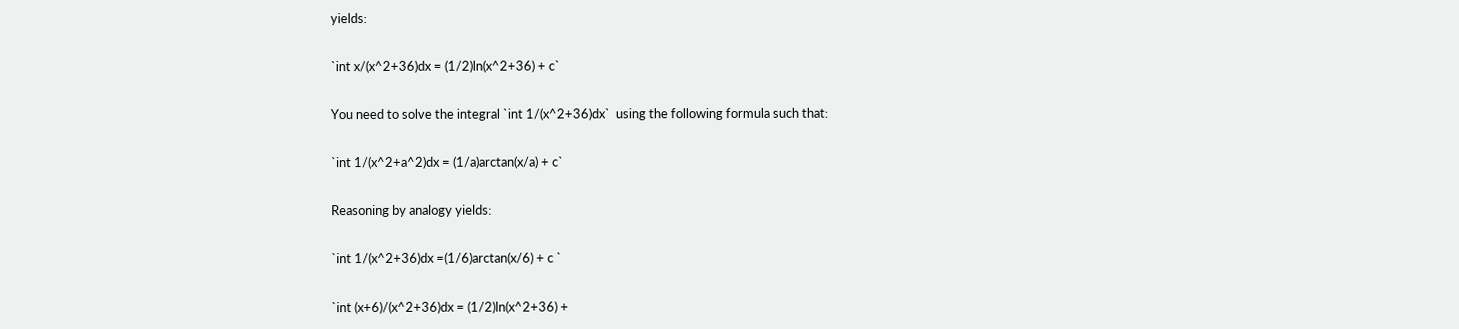yields:

`int x/(x^2+36)dx = (1/2)ln(x^2+36) + c`

You need to solve the integral `int 1/(x^2+36)dx`  using the following formula such that:

`int 1/(x^2+a^2)dx = (1/a)arctan(x/a) + c`

Reasoning by analogy yields:

`int 1/(x^2+36)dx =(1/6)arctan(x/6) + c `

`int (x+6)/(x^2+36)dx = (1/2)ln(x^2+36) +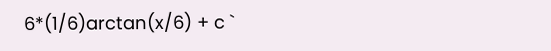6*(1/6)arctan(x/6) + c `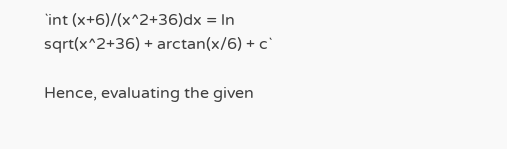`int (x+6)/(x^2+36)dx = ln sqrt(x^2+36) + arctan(x/6) + c`

Hence, evaluating the given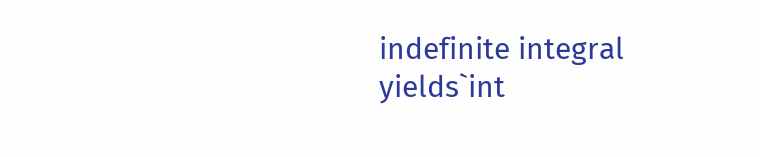indefinite integral yields`int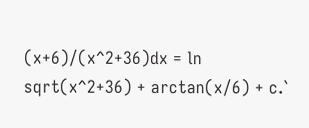(x+6)/(x^2+36)dx = ln sqrt(x^2+36) + arctan(x/6) + c.`